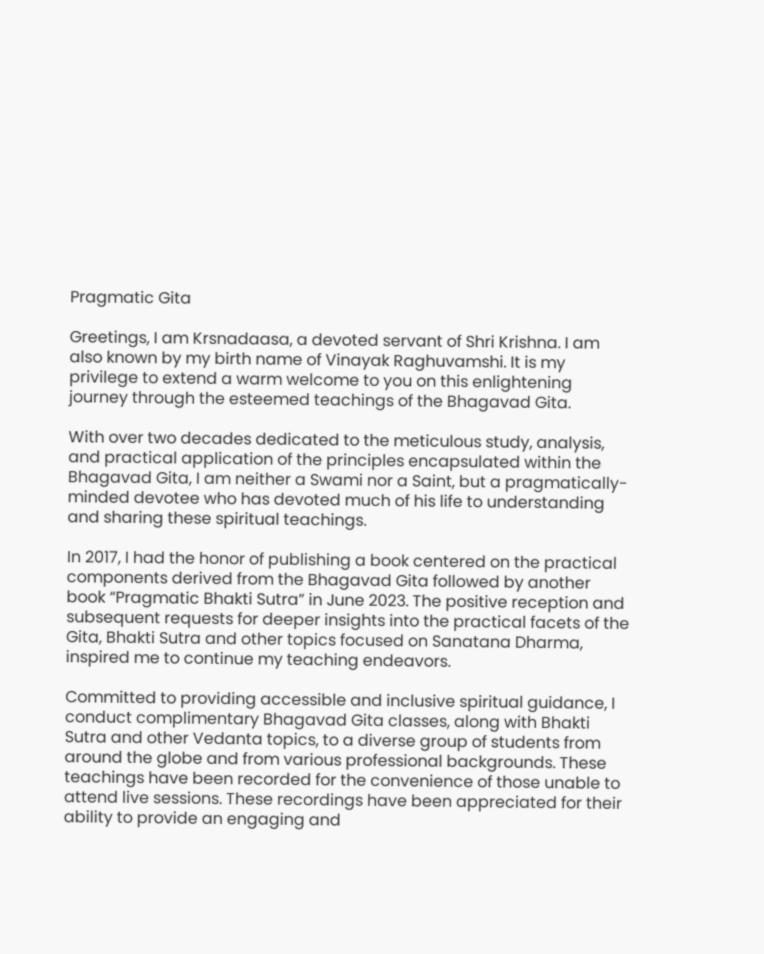Pragmatic Gita

Greetings, I am Krsnadaasa, a devoted servant of Shri Krishna. I am also known by my birth name of Vinayak Raghuvamshi. It is my privilege to extend a warm welcome to you on this enlightening journey through the esteemed teachings of the Bhagavad Gita.

With over two decades dedicated to the meticulous study, analysis, and practical application of the principles encapsulated within the Bhagavad Gita, I am neither a Swami nor a Saint, but a pragmatically-minded devotee who has devoted much of his life to understanding and sharing these spiritual teachings.

In 2017, I had the honor of publishing a book centered on the practical components derived from the Bhagavad Gita followed by another book “Pragmatic Bhakti Sutra” in June 2023. The positive reception and subsequent requests for deeper insights into the practical facets of the Gita, Bhakti Sutra and other topics focused on Sanatana Dharma, inspired me to continue my teaching endeavors.

Committed to providing accessible and inclusive spiritual guidance, I conduct complimentary Bhagavad Gita classes, along with Bhakti Sutra and other Vedanta topics, to a diverse group of students from around the globe and from various professional backgrounds. These teachings have been recorded for the convenience of those unable to attend live sessions. These recordings have been appreciated for their ability to provide an engaging and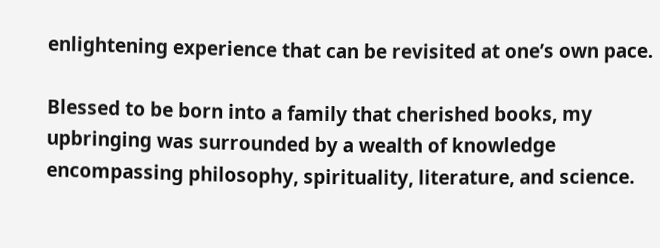enlightening experience that can be revisited at one’s own pace.

Blessed to be born into a family that cherished books, my upbringing was surrounded by a wealth of knowledge encompassing philosophy, spirituality, literature, and science.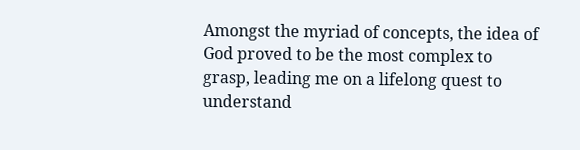Amongst the myriad of concepts, the idea of God proved to be the most complex to grasp, leading me on a lifelong quest to understand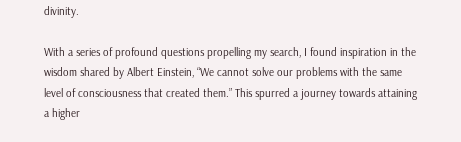divinity.

With a series of profound questions propelling my search, I found inspiration in the wisdom shared by Albert Einstein, “We cannot solve our problems with the same level of consciousness that created them.” This spurred a journey towards attaining a higher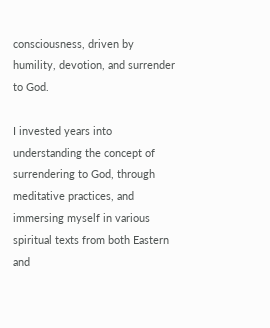consciousness, driven by humility, devotion, and surrender to God.

I invested years into understanding the concept of surrendering to God, through meditative practices, and immersing myself in various spiritual texts from both Eastern and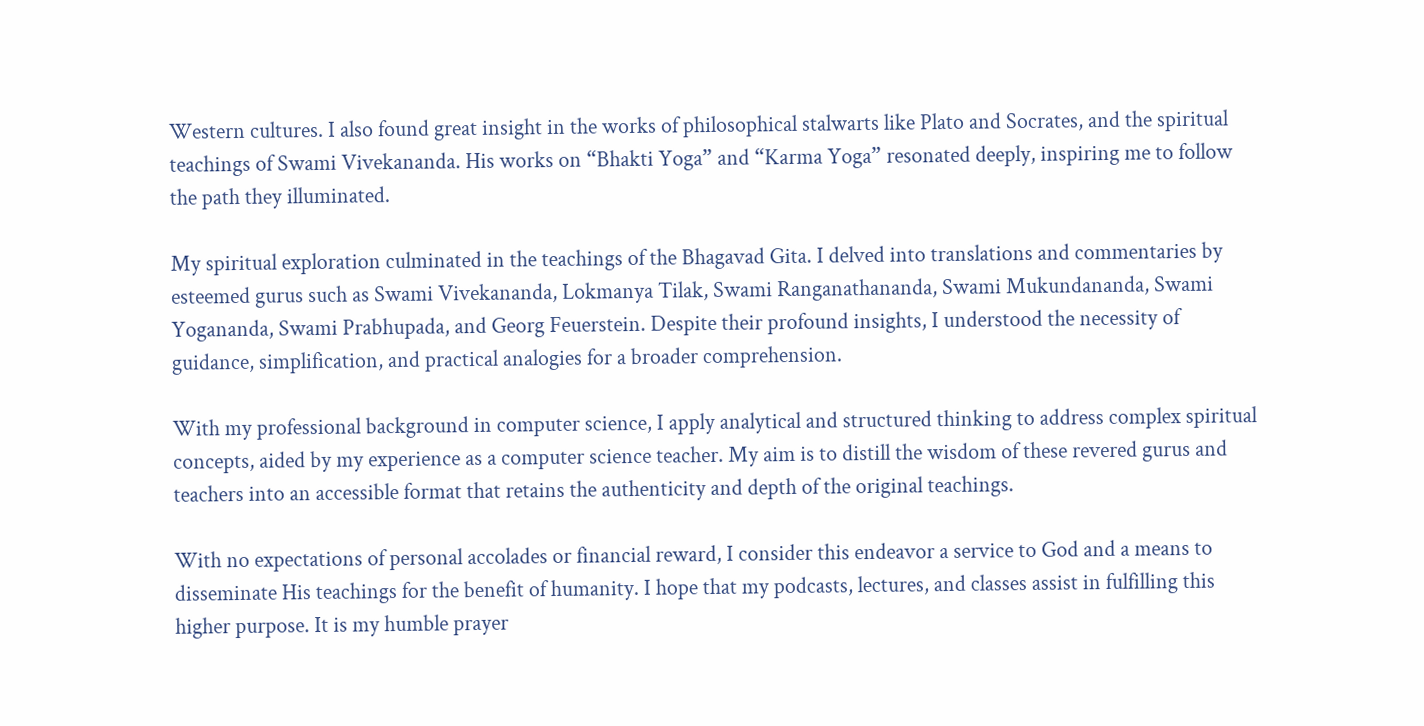Western cultures. I also found great insight in the works of philosophical stalwarts like Plato and Socrates, and the spiritual teachings of Swami Vivekananda. His works on “Bhakti Yoga” and “Karma Yoga” resonated deeply, inspiring me to follow the path they illuminated.

My spiritual exploration culminated in the teachings of the Bhagavad Gita. I delved into translations and commentaries by esteemed gurus such as Swami Vivekananda, Lokmanya Tilak, Swami Ranganathananda, Swami Mukundananda, Swami Yogananda, Swami Prabhupada, and Georg Feuerstein. Despite their profound insights, I understood the necessity of guidance, simplification, and practical analogies for a broader comprehension.

With my professional background in computer science, I apply analytical and structured thinking to address complex spiritual concepts, aided by my experience as a computer science teacher. My aim is to distill the wisdom of these revered gurus and teachers into an accessible format that retains the authenticity and depth of the original teachings.

With no expectations of personal accolades or financial reward, I consider this endeavor a service to God and a means to disseminate His teachings for the benefit of humanity. I hope that my podcasts, lectures, and classes assist in fulfilling this higher purpose. It is my humble prayer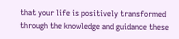that your life is positively transformed through the knowledge and guidance these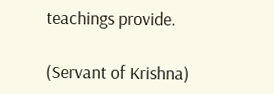teachings provide.

(Servant of Krishna)